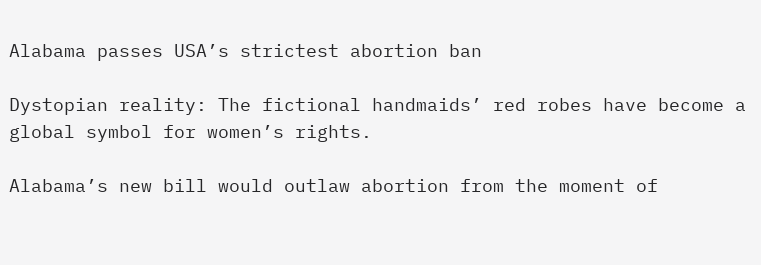Alabama passes USA’s strictest abortion ban

Dystopian reality: The fictional handmaids’ red robes have become a global symbol for women’s rights.

Alabama’s new bill would outlaw abortion from the moment of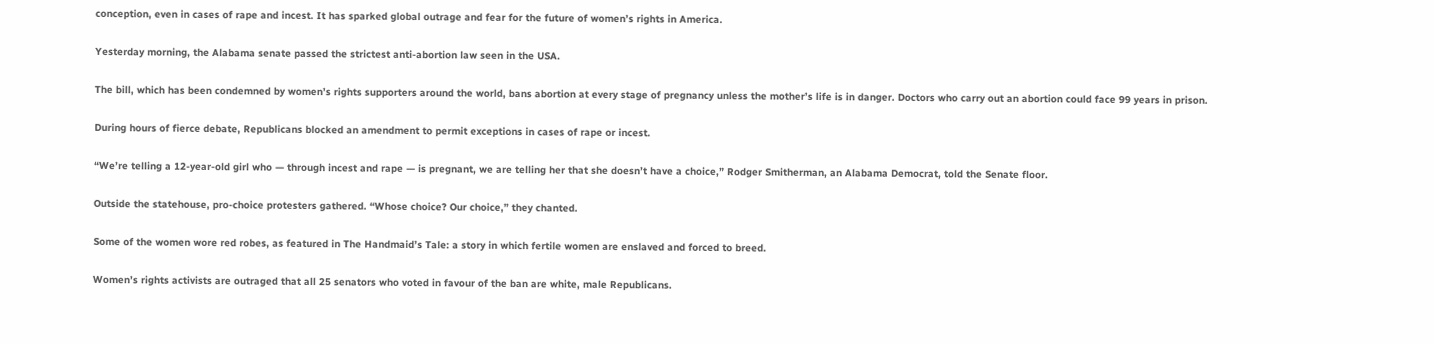conception, even in cases of rape and incest. It has sparked global outrage and fear for the future of women’s rights in America.

Yesterday morning, the Alabama senate passed the strictest anti-abortion law seen in the USA.

The bill, which has been condemned by women’s rights supporters around the world, bans abortion at every stage of pregnancy unless the mother’s life is in danger. Doctors who carry out an abortion could face 99 years in prison.

During hours of fierce debate, Republicans blocked an amendment to permit exceptions in cases of rape or incest.

“We’re telling a 12-year-old girl who — through incest and rape — is pregnant, we are telling her that she doesn’t have a choice,” Rodger Smitherman, an Alabama Democrat, told the Senate floor.

Outside the statehouse, pro-choice protesters gathered. “Whose choice? Our choice,” they chanted.

Some of the women wore red robes, as featured in The Handmaid’s Tale: a story in which fertile women are enslaved and forced to breed.

Women’s rights activists are outraged that all 25 senators who voted in favour of the ban are white, male Republicans.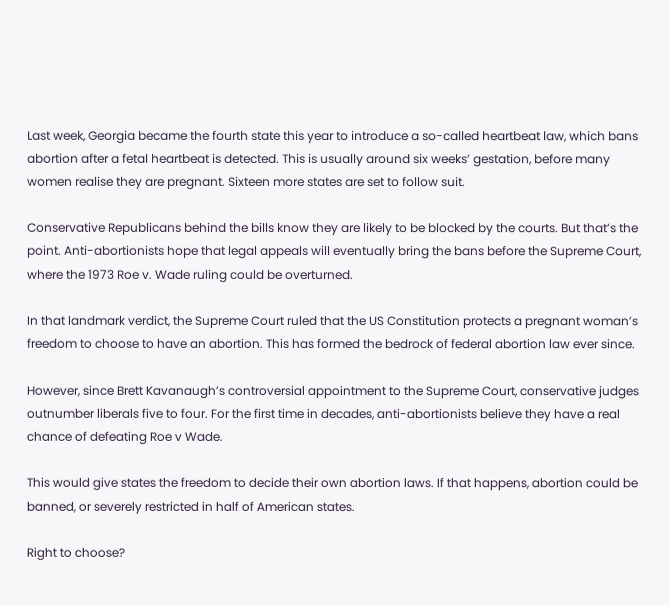Last week, Georgia became the fourth state this year to introduce a so-called heartbeat law, which bans abortion after a fetal heartbeat is detected. This is usually around six weeks’ gestation, before many women realise they are pregnant. Sixteen more states are set to follow suit.

Conservative Republicans behind the bills know they are likely to be blocked by the courts. But that’s the point. Anti-abortionists hope that legal appeals will eventually bring the bans before the Supreme Court, where the 1973 Roe v. Wade ruling could be overturned.

In that landmark verdict, the Supreme Court ruled that the US Constitution protects a pregnant woman’s freedom to choose to have an abortion. This has formed the bedrock of federal abortion law ever since.

However, since Brett Kavanaugh’s controversial appointment to the Supreme Court, conservative judges outnumber liberals five to four. For the first time in decades, anti-abortionists believe they have a real chance of defeating Roe v Wade.

This would give states the freedom to decide their own abortion laws. If that happens, abortion could be banned, or severely restricted in half of American states.

Right to choose?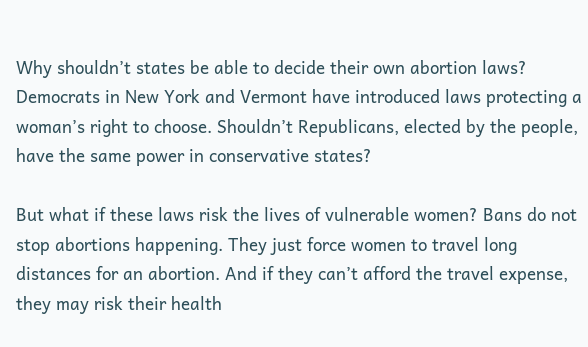Why shouldn’t states be able to decide their own abortion laws? Democrats in New York and Vermont have introduced laws protecting a woman’s right to choose. Shouldn’t Republicans, elected by the people, have the same power in conservative states?

But what if these laws risk the lives of vulnerable women? Bans do not stop abortions happening. They just force women to travel long distances for an abortion. And if they can’t afford the travel expense, they may risk their health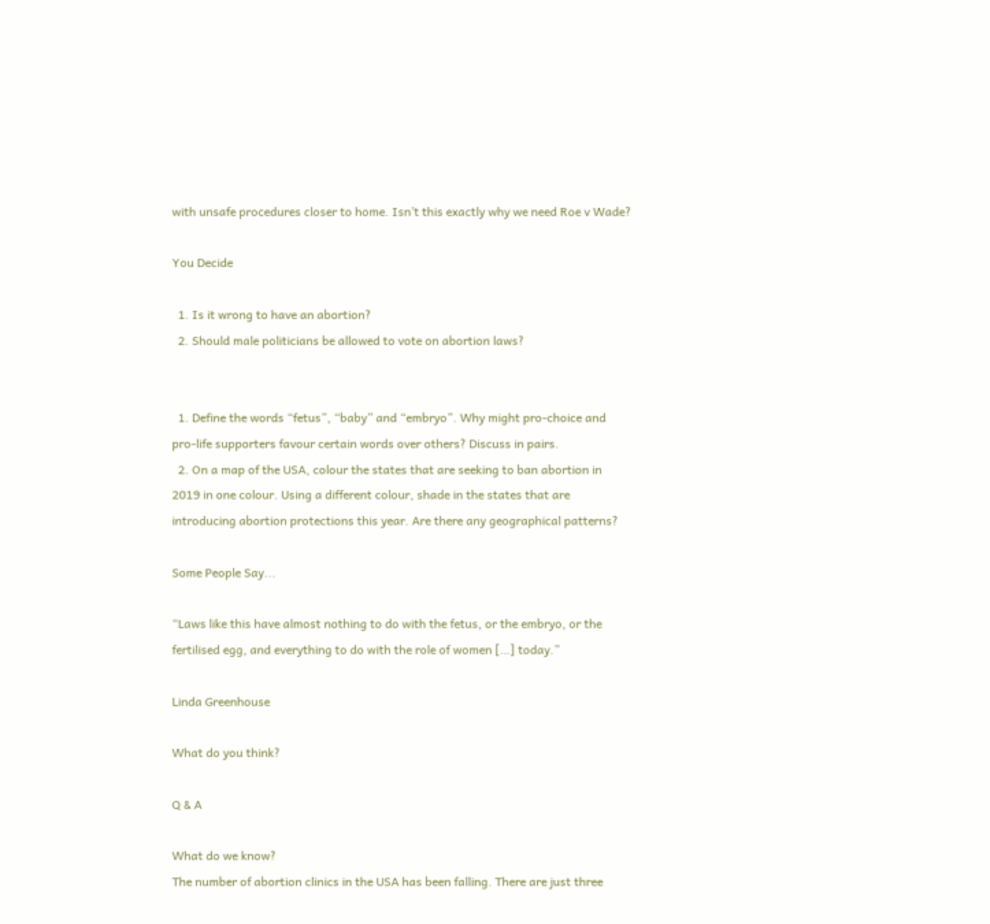with unsafe procedures closer to home. Isn’t this exactly why we need Roe v Wade?

You Decide

  1. Is it wrong to have an abortion?
  2. Should male politicians be allowed to vote on abortion laws?


  1. Define the words “fetus”, “baby” and “embryo”. Why might pro-choice and pro-life supporters favour certain words over others? Discuss in pairs.
  2. On a map of the USA, colour the states that are seeking to ban abortion in 2019 in one colour. Using a different colour, shade in the states that are introducing abortion protections this year. Are there any geographical patterns?

Some People Say...

“Laws like this have almost nothing to do with the fetus, or the embryo, or the fertilised egg, and everything to do with the role of women […] today.”

Linda Greenhouse

What do you think?

Q & A

What do we know?
The number of abortion clinics in the USA has been falling. There are just three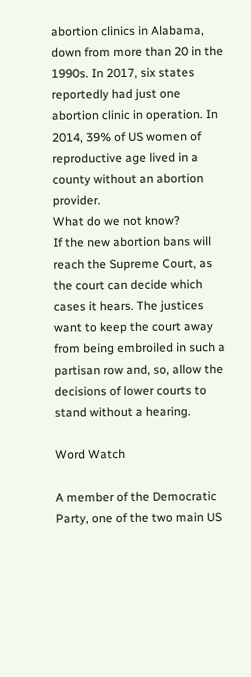abortion clinics in Alabama, down from more than 20 in the 1990s. In 2017, six states reportedly had just one abortion clinic in operation. In 2014, 39% of US women of reproductive age lived in a county without an abortion provider.
What do we not know?
If the new abortion bans will reach the Supreme Court, as the court can decide which cases it hears. The justices want to keep the court away from being embroiled in such a partisan row and, so, allow the decisions of lower courts to stand without a hearing.

Word Watch

A member of the Democratic Party, one of the two main US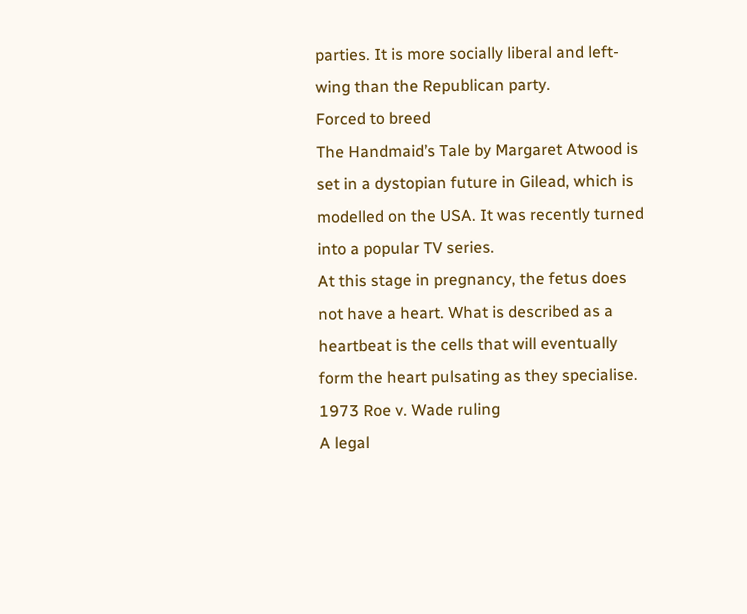parties. It is more socially liberal and left-wing than the Republican party.
Forced to breed
The Handmaid’s Tale by Margaret Atwood is set in a dystopian future in Gilead, which is modelled on the USA. It was recently turned into a popular TV series.
At this stage in pregnancy, the fetus does not have a heart. What is described as a heartbeat is the cells that will eventually form the heart pulsating as they specialise.
1973 Roe v. Wade ruling
A legal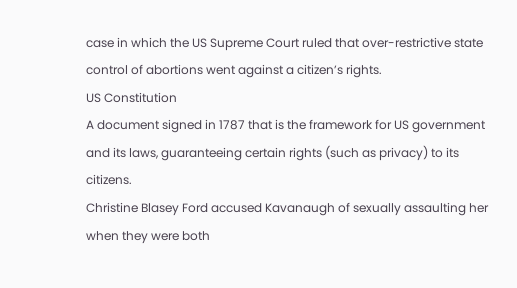case in which the US Supreme Court ruled that over-restrictive state control of abortions went against a citizen’s rights.
US Constitution
A document signed in 1787 that is the framework for US government and its laws, guaranteeing certain rights (such as privacy) to its citizens.
Christine Blasey Ford accused Kavanaugh of sexually assaulting her when they were both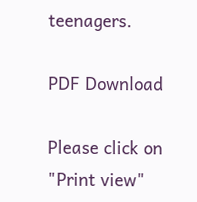teenagers.

PDF Download

Please click on "Print view"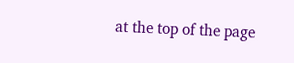at the top of the page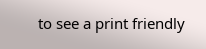to see a print friendly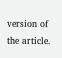version of the article.